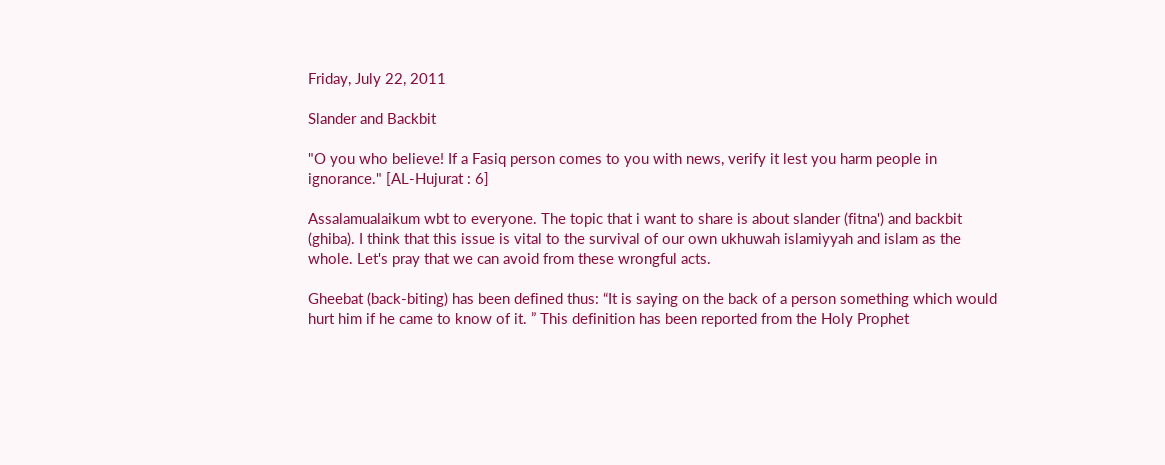Friday, July 22, 2011

Slander and Backbit

"O you who believe! If a Fasiq person comes to you with news, verify it lest you harm people in ignorance." [AL-Hujurat : 6]

Assalamualaikum wbt to everyone. The topic that i want to share is about slander (fitna') and backbit (ghiba). I think that this issue is vital to the survival of our own ukhuwah islamiyyah and islam as the whole. Let's pray that we can avoid from these wrongful acts.

Gheebat (back-biting) has been defined thus: “It is saying on the back of a person something which would hurt him if he came to know of it. ” This definition has been reported from the Holy Prophet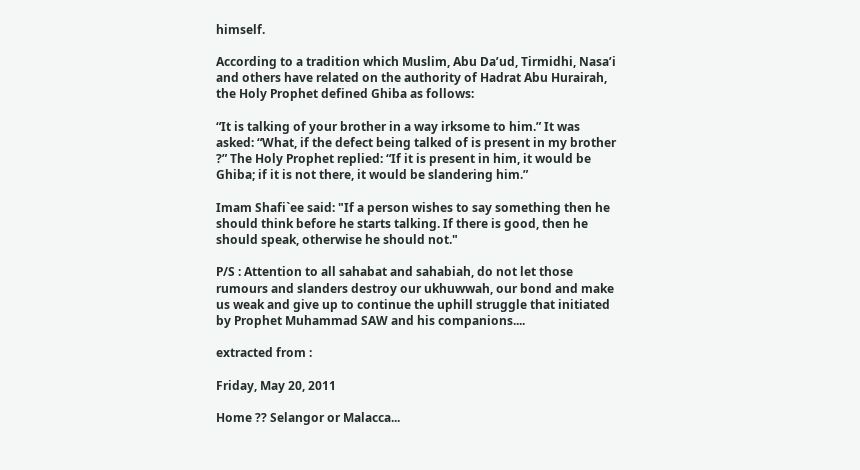himself.

According to a tradition which Muslim, Abu Da’ud, Tirmidhi, Nasa’i and others have related on the authority of Hadrat Abu Hurairah, the Holy Prophet defined Ghiba as follows:

“It is talking of your brother in a way irksome to him.” It was asked: “What, if the defect being talked of is present in my brother ?” The Holy Prophet replied: “If it is present in him, it would be Ghiba; if it is not there, it would be slandering him.”

Imam Shafi`ee said: "If a person wishes to say something then he should think before he starts talking. If there is good, then he should speak, otherwise he should not."

P/S : Attention to all sahabat and sahabiah, do not let those rumours and slanders destroy our ukhuwwah, our bond and make us weak and give up to continue the uphill struggle that initiated by Prophet Muhammad SAW and his companions....

extracted from :

Friday, May 20, 2011

Home ?? Selangor or Malacca...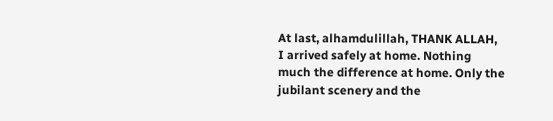At last, alhamdulillah, THANK ALLAH,  I arrived safely at home. Nothing much the difference at home. Only the jubilant scenery and the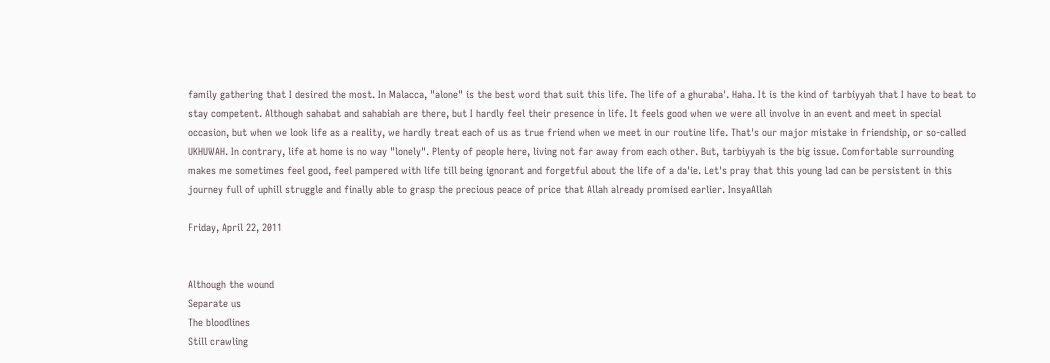family gathering that I desired the most. In Malacca, "alone" is the best word that suit this life. The life of a ghuraba'. Haha. It is the kind of tarbiyyah that I have to beat to stay competent. Although sahabat and sahabiah are there, but I hardly feel their presence in life. It feels good when we were all involve in an event and meet in special occasion, but when we look life as a reality, we hardly treat each of us as true friend when we meet in our routine life. That's our major mistake in friendship, or so-called UKHUWAH. In contrary, life at home is no way "lonely". Plenty of people here, living not far away from each other. But, tarbiyyah is the big issue. Comfortable surrounding makes me sometimes feel good, feel pampered with life till being ignorant and forgetful about the life of a da'ie. Let's pray that this young lad can be persistent in this journey full of uphill struggle and finally able to grasp the precious peace of price that Allah already promised earlier. InsyaAllah

Friday, April 22, 2011


Although the wound
Separate us
The bloodlines
Still crawling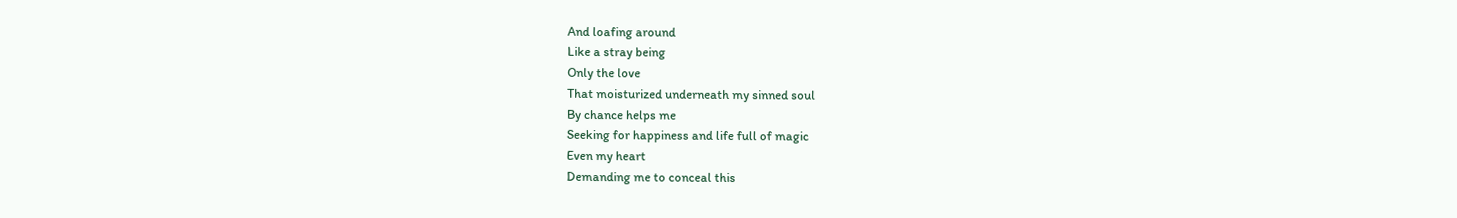And loafing around
Like a stray being
Only the love
That moisturized underneath my sinned soul
By chance helps me
Seeking for happiness and life full of magic
Even my heart
Demanding me to conceal this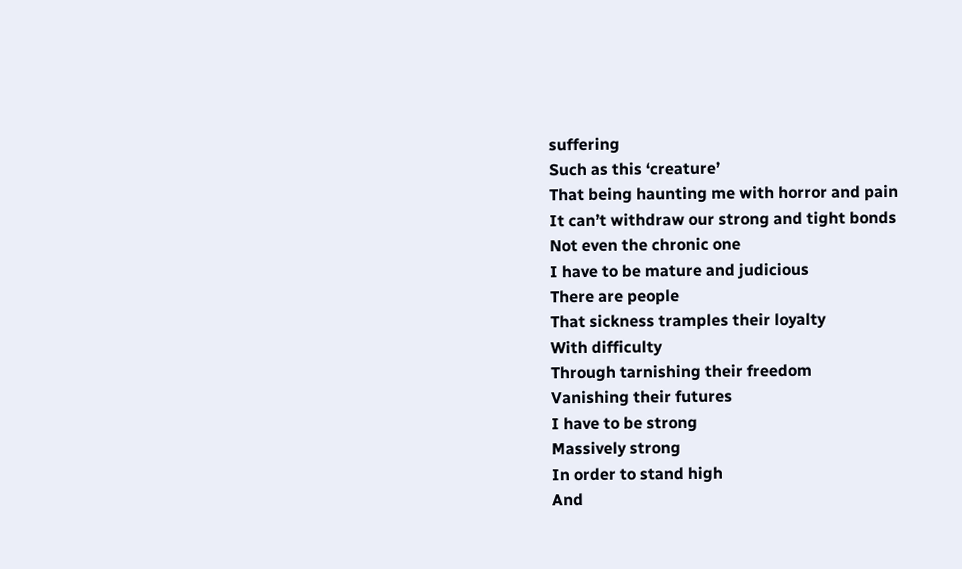suffering
Such as this ‘creature’
That being haunting me with horror and pain
It can’t withdraw our strong and tight bonds
Not even the chronic one
I have to be mature and judicious
There are people
That sickness tramples their loyalty
With difficulty
Through tarnishing their freedom
Vanishing their futures
I have to be strong
Massively strong
In order to stand high
And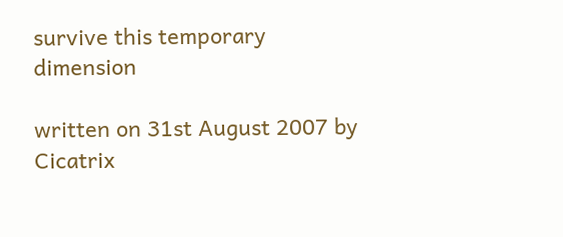survive this temporary dimension

written on 31st August 2007 by Cicatrix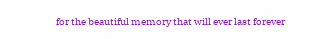for the beautiful memory that will ever last forever